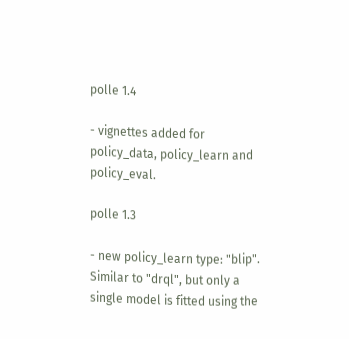polle 1.4

- vignettes added for policy_data, policy_learn and policy_eval.

polle 1.3

- new policy_learn type: "blip". Similar to "drql", but only a single model is fitted using the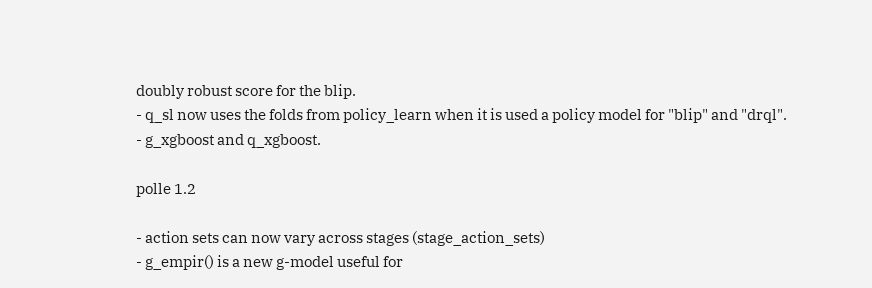doubly robust score for the blip.
- q_sl now uses the folds from policy_learn when it is used a policy model for "blip" and "drql".
- g_xgboost and q_xgboost.

polle 1.2

- action sets can now vary across stages (stage_action_sets)
- g_empir() is a new g-model useful for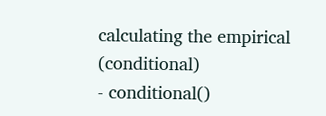calculating the empirical (conditional)
- conditional()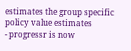estimates the group specific policy value estimates
- progressr is now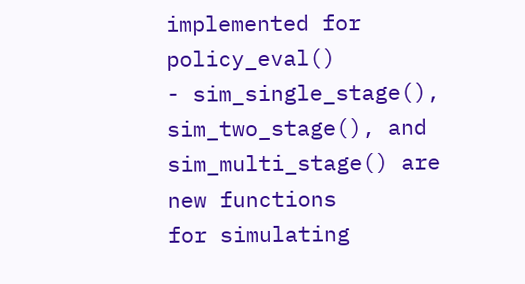implemented for policy_eval()
- sim_single_stage(), sim_two_stage(), and sim_multi_stage() are new functions
for simulating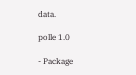data.

polle 1.0

- Package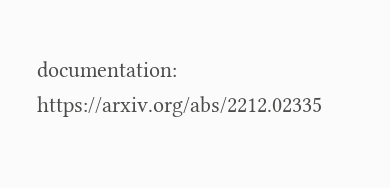documentation: https://arxiv.org/abs/2212.02335